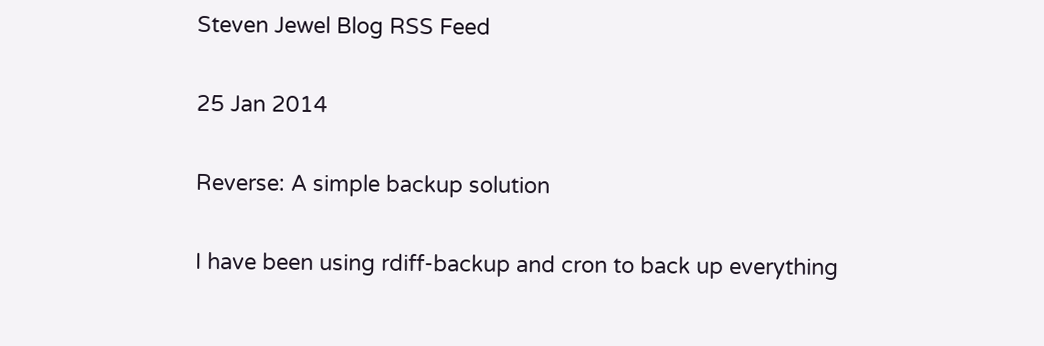Steven Jewel Blog RSS Feed

25 Jan 2014

Reverse: A simple backup solution

I have been using rdiff-backup and cron to back up everything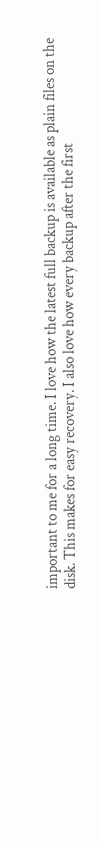important to me for a long time. I love how the latest full backup is available as plain files on the disk. This makes for easy recovery. I also love how every backup after the first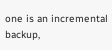one is an incremental backup,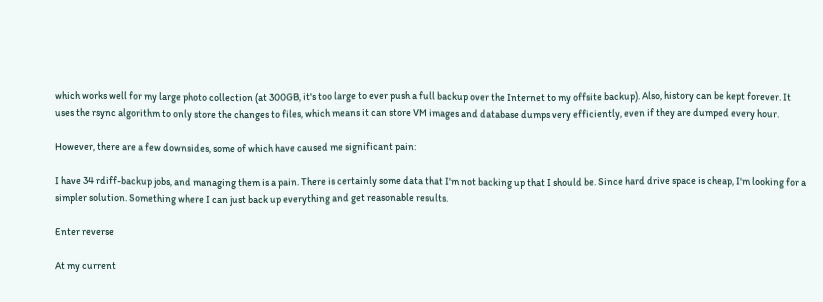which works well for my large photo collection (at 300GB, it's too large to ever push a full backup over the Internet to my offsite backup). Also, history can be kept forever. It uses the rsync algorithm to only store the changes to files, which means it can store VM images and database dumps very efficiently, even if they are dumped every hour.

However, there are a few downsides, some of which have caused me significant pain:

I have 34 rdiff-backup jobs, and managing them is a pain. There is certainly some data that I'm not backing up that I should be. Since hard drive space is cheap, I'm looking for a simpler solution. Something where I can just back up everything and get reasonable results.

Enter reverse

At my current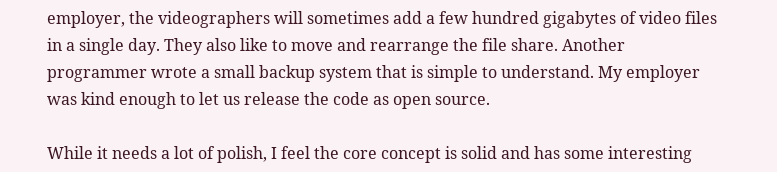employer, the videographers will sometimes add a few hundred gigabytes of video files in a single day. They also like to move and rearrange the file share. Another programmer wrote a small backup system that is simple to understand. My employer was kind enough to let us release the code as open source.

While it needs a lot of polish, I feel the core concept is solid and has some interesting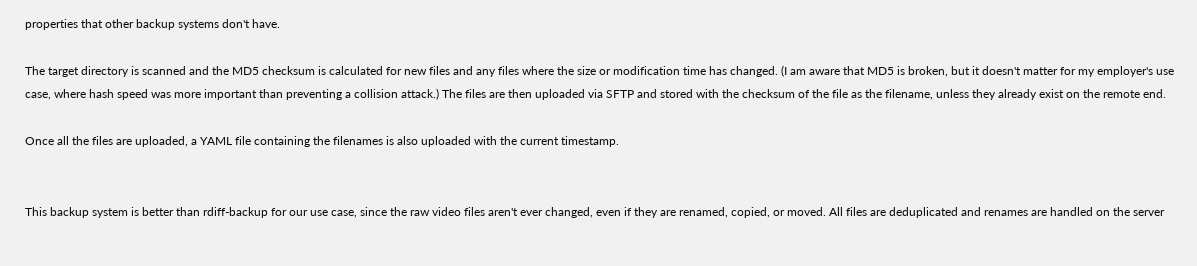properties that other backup systems don't have.

The target directory is scanned and the MD5 checksum is calculated for new files and any files where the size or modification time has changed. (I am aware that MD5 is broken, but it doesn't matter for my employer's use case, where hash speed was more important than preventing a collision attack.) The files are then uploaded via SFTP and stored with the checksum of the file as the filename, unless they already exist on the remote end.

Once all the files are uploaded, a YAML file containing the filenames is also uploaded with the current timestamp.


This backup system is better than rdiff-backup for our use case, since the raw video files aren't ever changed, even if they are renamed, copied, or moved. All files are deduplicated and renames are handled on the server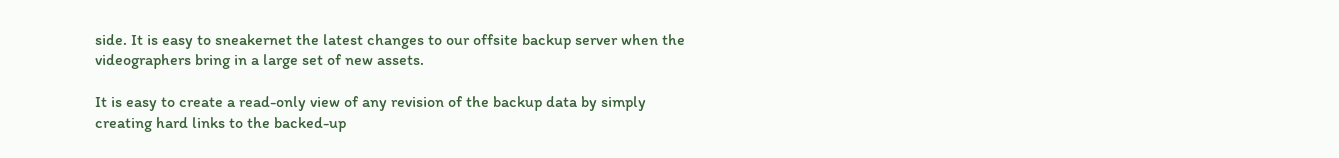side. It is easy to sneakernet the latest changes to our offsite backup server when the videographers bring in a large set of new assets.

It is easy to create a read-only view of any revision of the backup data by simply creating hard links to the backed-up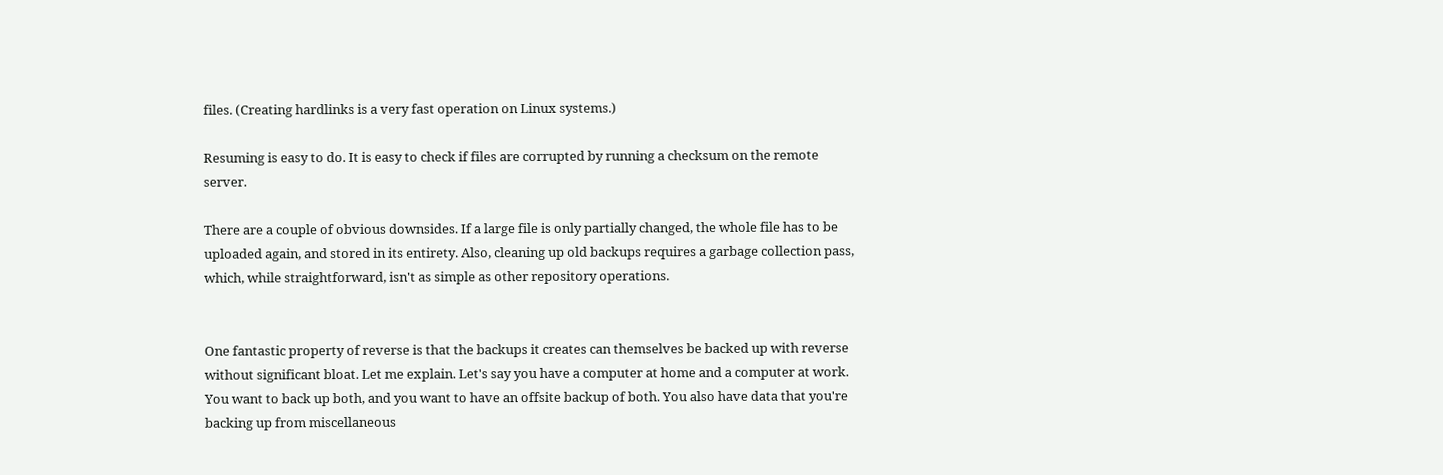files. (Creating hardlinks is a very fast operation on Linux systems.)

Resuming is easy to do. It is easy to check if files are corrupted by running a checksum on the remote server.

There are a couple of obvious downsides. If a large file is only partially changed, the whole file has to be uploaded again, and stored in its entirety. Also, cleaning up old backups requires a garbage collection pass, which, while straightforward, isn't as simple as other repository operations.


One fantastic property of reverse is that the backups it creates can themselves be backed up with reverse without significant bloat. Let me explain. Let's say you have a computer at home and a computer at work. You want to back up both, and you want to have an offsite backup of both. You also have data that you're backing up from miscellaneous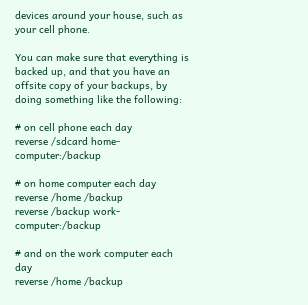devices around your house, such as your cell phone.

You can make sure that everything is backed up, and that you have an offsite copy of your backups, by doing something like the following:

# on cell phone each day
reverse /sdcard home-computer:/backup

# on home computer each day
reverse /home /backup
reverse /backup work-computer:/backup

# and on the work computer each day
reverse /home /backup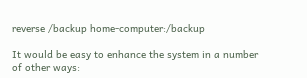reverse /backup home-computer:/backup

It would be easy to enhance the system in a number of other ways: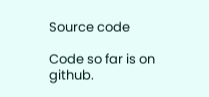Source code

Code so far is on github.